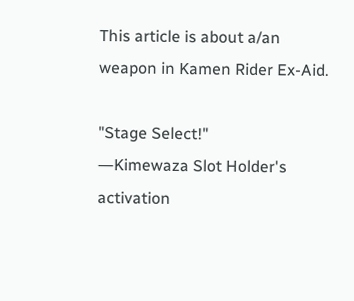This article is about a/an weapon in Kamen Rider Ex-Aid.

"Stage Select!"
―Kimewaza Slot Holder's activation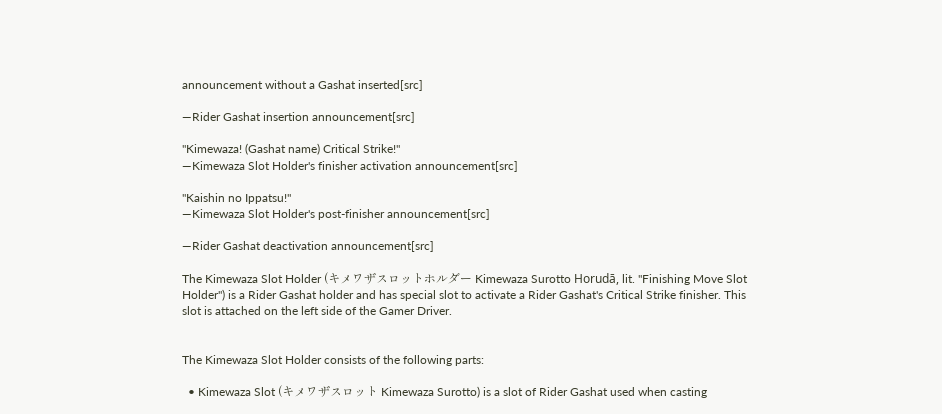announcement without a Gashat inserted[src]

―Rider Gashat insertion announcement[src]

"Kimewaza! (Gashat name) Critical Strike!"
―Kimewaza Slot Holder's finisher activation announcement[src]

"Kaishin no Ippatsu!"
―Kimewaza Slot Holder's post-finisher announcement[src]

―Rider Gashat deactivation announcement[src]

The Kimewaza Slot Holder (キメワザスロットホルダー Kimewaza Surotto Horudā, lit. "Finishing Move Slot Holder") is a Rider Gashat holder and has special slot to activate a Rider Gashat's Critical Strike finisher. This slot is attached on the left side of the Gamer Driver.


The Kimewaza Slot Holder consists of the following parts:

  • Kimewaza Slot (キメワザスロット Kimewaza Surotto) is a slot of Rider Gashat used when casting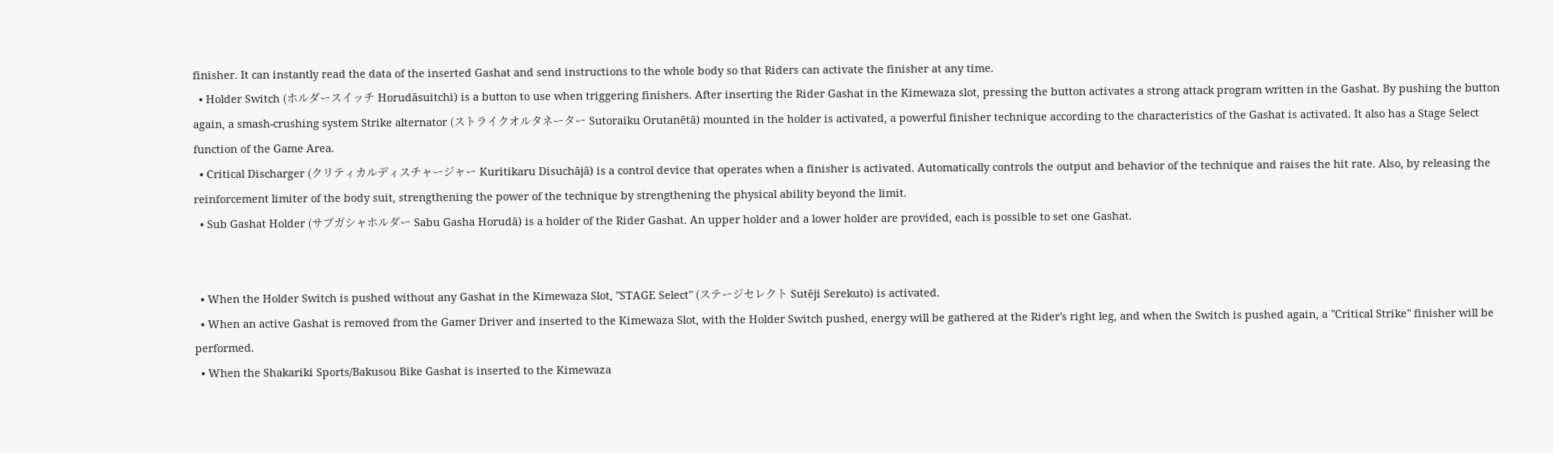finisher. It can instantly read the data of the inserted Gashat and send instructions to the whole body so that Riders can activate the finisher at any time.
  • Holder Switch (ホルダースイッチ Horudāsuitchi) is a button to use when triggering finishers. After inserting the Rider Gashat in the Kimewaza slot, pressing the button activates a strong attack program written in the Gashat. By pushing the button again, a smash-crushing system Strike alternator (ストライクオルタネーター Sutoraiku Orutanētā) mounted in the holder is activated, a powerful finisher technique according to the characteristics of the Gashat is activated. It also has a Stage Select function of the Game Area.
  • Critical Discharger (クリティカルディスチャージャー Kuritikaru Disuchājā) is a control device that operates when a finisher is activated. Automatically controls the output and behavior of the technique and raises the hit rate. Also, by releasing the reinforcement limiter of the body suit, strengthening the power of the technique by strengthening the physical ability beyond the limit.
  • Sub Gashat Holder (サブガシャホルダー Sabu Gasha Horudā) is a holder of the Rider Gashat. An upper holder and a lower holder are provided, each is possible to set one Gashat.


  • When the Holder Switch is pushed without any Gashat in the Kimewaza Slot, "STAGE Select" (ステージセレクト Sutēji Serekuto) is activated.
  • When an active Gashat is removed from the Gamer Driver and inserted to the Kimewaza Slot, with the Holder Switch pushed, energy will be gathered at the Rider's right leg, and when the Switch is pushed again, a "Critical Strike" finisher will be performed.
  • When the Shakariki Sports/Bakusou Bike Gashat is inserted to the Kimewaza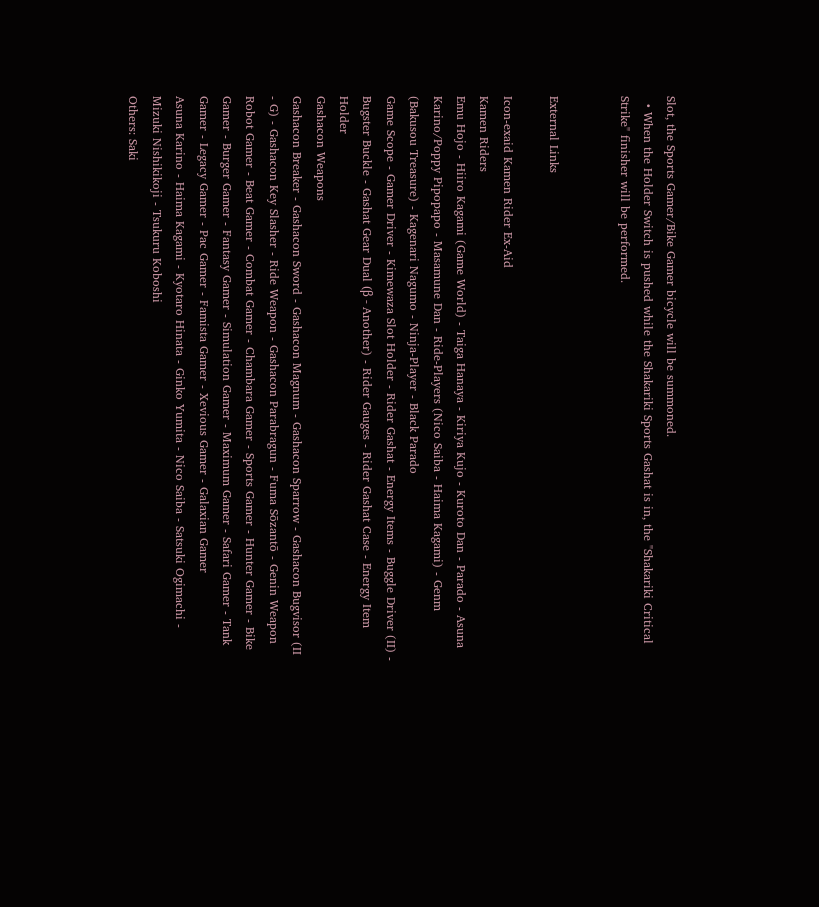Slot, the Sports Gamer/Bike Gamer bicycle will be summoned.
  • When the Holder Switch is pushed while the Shakariki Sports Gashat is in, the "Shakariki Critical Strike" finisher will be performed.


External Links

Icon-exaid Kamen Rider Ex-Aid
Kamen Riders
Emu Hojo - Hiiro Kagami (Game World) - Taiga Hanaya - Kiriya Kujo - Kuroto Dan - Parado - Asuna Karino/Poppy Pipopapo - Masamune Dan - Ride-Players (Nico Saiba - Haima Kagami) - Genm (Bakusou Treasure) - Kagenari Nagumo - Ninja-Player - Black Parado
Game Scope - Gamer Driver - Kimewaza Slot Holder - Rider Gashat - Energy Items - Buggle Driver (II) - Bugster Buckle - Gashat Gear Dual (β - Another) - Rider Gauges - Rider Gashat Case - Energy Item Holder
Gashacon Weapons
Gashacon Breaker - Gashacon Sword - Gashacon Magnum - Gashacon Sparrow - Gashacon Bugvisor (II - G) - Gashacon Key Slasher - Ride Weapon - Gashacon Parabragun - Fuma Sōzantō - Genin Weapon
Robot Gamer - Beat Gamer - Combat Gamer - Chambara Gamer - Sports Gamer - Hunter Gamer - Bike Gamer - Burger Gamer - Fantasy Gamer - Simulation Gamer - Maximum Gamer - Safari Gamer - Tank Gamer - Legacy Gamer - Pac Gamer - Famista Gamer - Xevious Gamer - Galaxian Gamer
Asuna Karino - Haima Kagami - Kyotaro Hinata - Ginko Yumita - Nico Saiba - Satsuki Ogimachi - Mizuki Nishikikoji - Tsukuru Koboshi
Others: Saki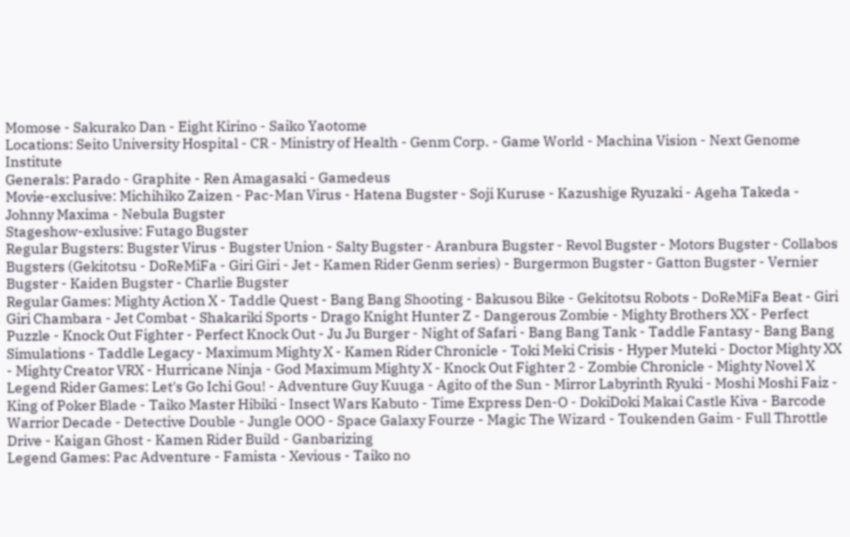Momose - Sakurako Dan - Eight Kirino - Saiko Yaotome
Locations: Seito University Hospital - CR - Ministry of Health - Genm Corp. - Game World - Machina Vision - Next Genome Institute
Generals: Parado - Graphite - Ren Amagasaki - Gamedeus
Movie-exclusive: Michihiko Zaizen - Pac-Man Virus - Hatena Bugster - Soji Kuruse - Kazushige Ryuzaki - Ageha Takeda - Johnny Maxima - Nebula Bugster
Stageshow-exlusive: Futago Bugster
Regular Bugsters: Bugster Virus - Bugster Union - Salty Bugster - Aranbura Bugster - Revol Bugster - Motors Bugster - Collabos Bugsters (Gekitotsu - DoReMiFa - Giri Giri - Jet - Kamen Rider Genm series) - Burgermon Bugster - Gatton Bugster - Vernier Bugster - Kaiden Bugster - Charlie Bugster
Regular Games: Mighty Action X - Taddle Quest - Bang Bang Shooting - Bakusou Bike - Gekitotsu Robots - DoReMiFa Beat - Giri Giri Chambara - Jet Combat - Shakariki Sports - Drago Knight Hunter Z - Dangerous Zombie - Mighty Brothers XX - Perfect Puzzle - Knock Out Fighter - Perfect Knock Out - Ju Ju Burger - Night of Safari - Bang Bang Tank - Taddle Fantasy - Bang Bang Simulations - Taddle Legacy - Maximum Mighty X - Kamen Rider Chronicle - Toki Meki Crisis - Hyper Muteki - Doctor Mighty XX - Mighty Creator VRX - Hurricane Ninja - God Maximum Mighty X - Knock Out Fighter 2 - Zombie Chronicle - Mighty Novel X
Legend Rider Games: Let's Go Ichi Gou! - Adventure Guy Kuuga - Agito of the Sun - Mirror Labyrinth Ryuki - Moshi Moshi Faiz - King of Poker Blade - Taiko Master Hibiki - Insect Wars Kabuto - Time Express Den-O - DokiDoki Makai Castle Kiva - Barcode Warrior Decade - Detective Double - Jungle OOO - Space Galaxy Fourze - Magic The Wizard - Toukenden Gaim - Full Throttle Drive - Kaigan Ghost - Kamen Rider Build - Ganbarizing
Legend Games: Pac Adventure - Famista - Xevious - Taiko no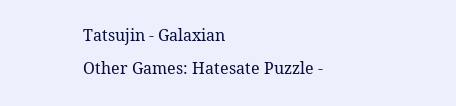Tatsujin - Galaxian
Other Games: Hatesate Puzzle -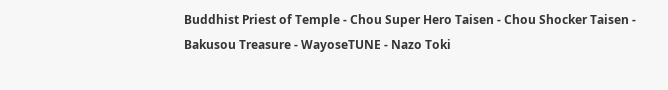Buddhist Priest of Temple - Chou Super Hero Taisen - Chou Shocker Taisen - Bakusou Treasure - WayoseTUNE - Nazo Toki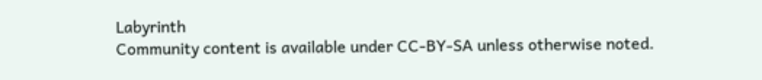Labyrinth
Community content is available under CC-BY-SA unless otherwise noted.